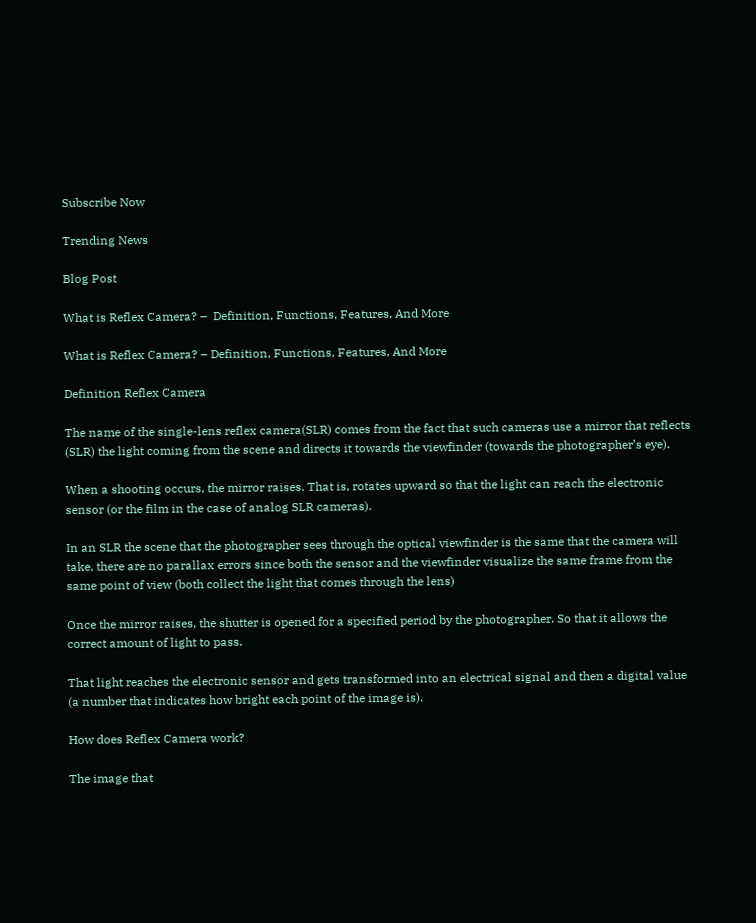Subscribe Now

Trending News

Blog Post

What is Reflex Camera? –  Definition, Functions, Features, And More

What is Reflex Camera? – Definition, Functions, Features, And More

Definition Reflex Camera

The name of the single-lens reflex camera(SLR) comes from the fact that such cameras use a mirror that reflects (SLR) the light coming from the scene and directs it towards the viewfinder (towards the photographer’s eye).

When a shooting occurs, the mirror raises. That is, rotates upward so that the light can reach the electronic sensor (or the film in the case of analog SLR cameras).

In an SLR the scene that the photographer sees through the optical viewfinder is the same that the camera will take, there are no parallax errors since both the sensor and the viewfinder visualize the same frame from the same point of view (both collect the light that comes through the lens)

Once the mirror raises, the shutter is opened for a specified period by the photographer. So that it allows the correct amount of light to pass.

That light reaches the electronic sensor and gets transformed into an electrical signal and then a digital value (a number that indicates how bright each point of the image is).

How does Reflex Camera work?

The image that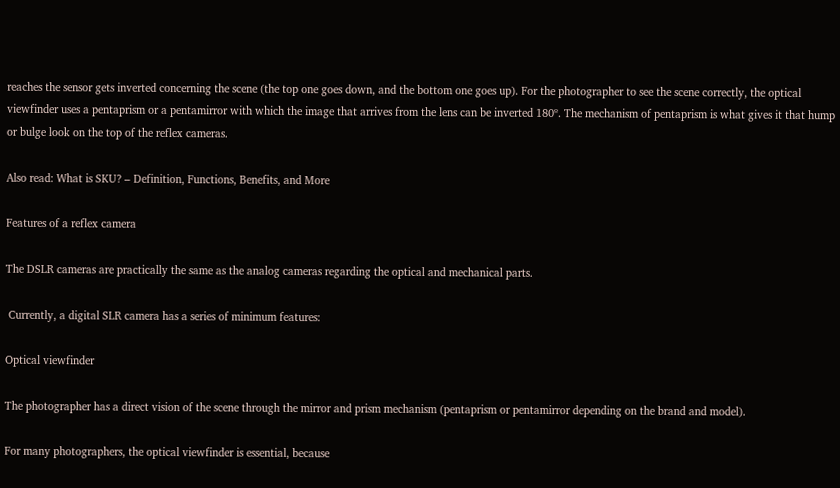reaches the sensor gets inverted concerning the scene (the top one goes down, and the bottom one goes up). For the photographer to see the scene correctly, the optical viewfinder uses a pentaprism or a pentamirror with which the image that arrives from the lens can be inverted 180º. The mechanism of pentaprism is what gives it that hump or bulge look on the top of the reflex cameras.

Also read: What is SKU? – Definition, Functions, Benefits, and More

Features of a reflex camera

The DSLR cameras are practically the same as the analog cameras regarding the optical and mechanical parts.

 Currently, a digital SLR camera has a series of minimum features:

Optical viewfinder

The photographer has a direct vision of the scene through the mirror and prism mechanism (pentaprism or pentamirror depending on the brand and model).

For many photographers, the optical viewfinder is essential, because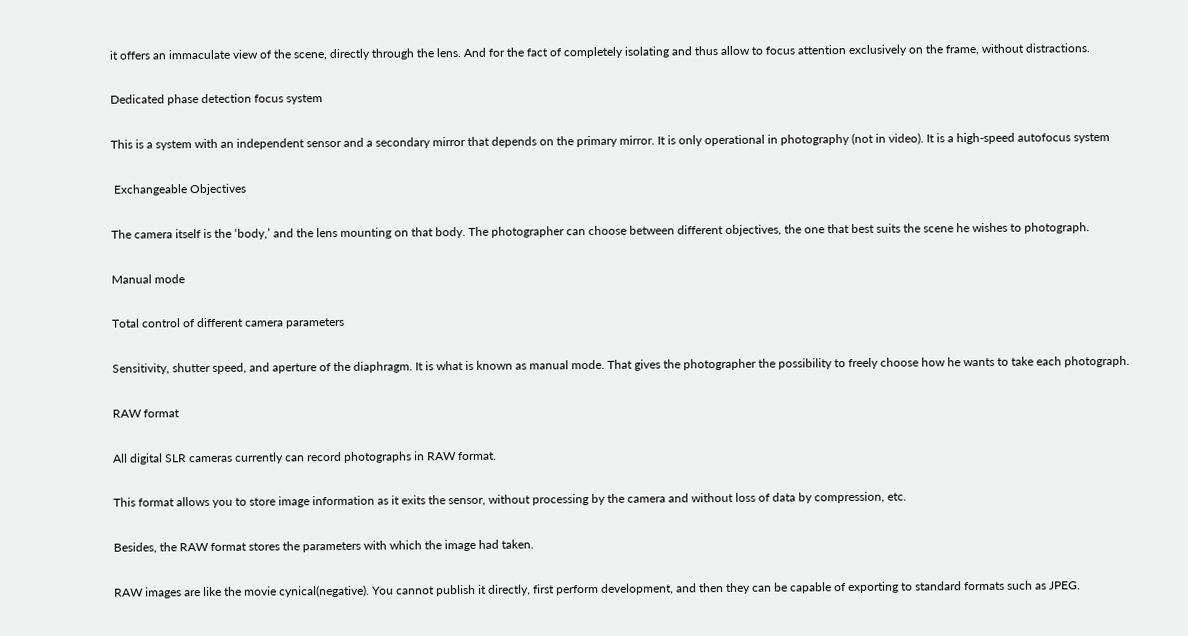it offers an immaculate view of the scene, directly through the lens. And for the fact of completely isolating and thus allow to focus attention exclusively on the frame, without distractions.

Dedicated phase detection focus system

This is a system with an independent sensor and a secondary mirror that depends on the primary mirror. It is only operational in photography (not in video). It is a high-speed autofocus system

 Exchangeable Objectives

The camera itself is the ‘body,’ and the lens mounting on that body. The photographer can choose between different objectives, the one that best suits the scene he wishes to photograph.

Manual mode

Total control of different camera parameters

Sensitivity, shutter speed, and aperture of the diaphragm. It is what is known as manual mode. That gives the photographer the possibility to freely choose how he wants to take each photograph.

RAW format

All digital SLR cameras currently can record photographs in RAW format.

This format allows you to store image information as it exits the sensor, without processing by the camera and without loss of data by compression, etc.

Besides, the RAW format stores the parameters with which the image had taken.

RAW images are like the movie cynical(negative). You cannot publish it directly, first perform development, and then they can be capable of exporting to standard formats such as JPEG.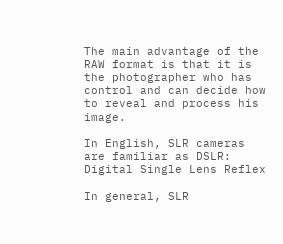The main advantage of the RAW format is that it is the photographer who has control and can decide how to reveal and process his image.

In English, SLR cameras are familiar as DSLR: Digital Single Lens Reflex

In general, SLR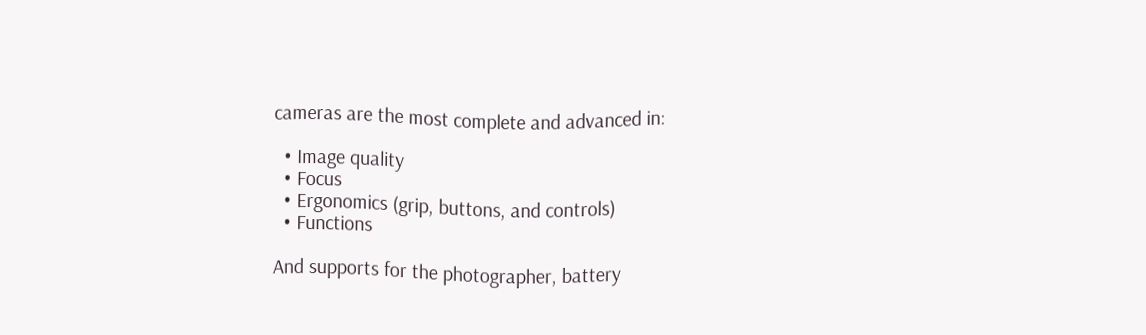cameras are the most complete and advanced in:

  • Image quality
  • Focus
  • Ergonomics (grip, buttons, and controls)
  • Functions

And supports for the photographer, battery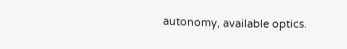autonomy, available optics.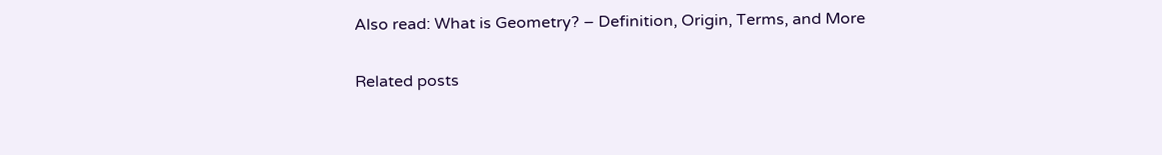Also read: What is Geometry? – Definition, Origin, Terms, and More

Related posts